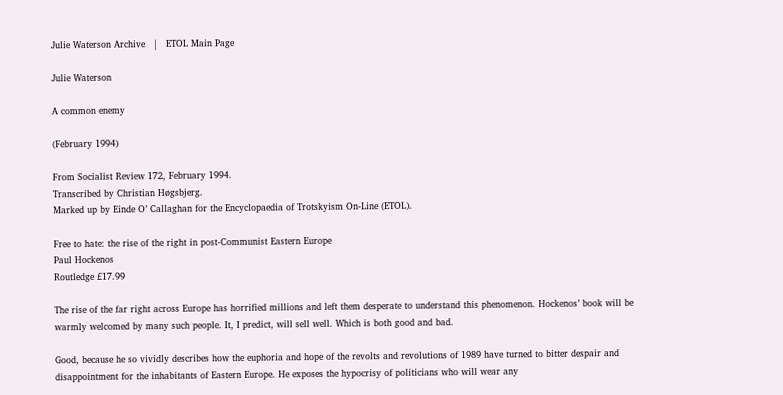Julie Waterson Archive   |   ETOL Main Page

Julie Waterson

A common enemy

(February 1994)

From Socialist Review 172, February 1994.
Transcribed by Christian Høgsbjerg.
Marked up by Einde O’ Callaghan for the Encyclopaedia of Trotskyism On-Line (ETOL).

Free to hate: the rise of the right in post-Communist Eastern Europe
Paul Hockenos
Routledge £17.99

The rise of the far right across Europe has horrified millions and left them desperate to understand this phenomenon. Hockenos’ book will be warmly welcomed by many such people. It, I predict, will sell well. Which is both good and bad.

Good, because he so vividly describes how the euphoria and hope of the revolts and revolutions of 1989 have turned to bitter despair and disappointment for the inhabitants of Eastern Europe. He exposes the hypocrisy of politicians who will wear any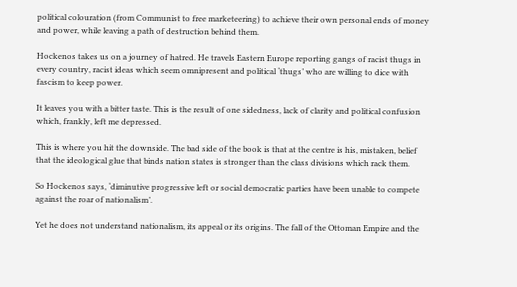political colouration (from Communist to free marketeering) to achieve their own personal ends of money and power, while leaving a path of destruction behind them.

Hockenos takes us on a journey of hatred. He travels Eastern Europe reporting gangs of racist thugs in every country, racist ideas which seem omnipresent and political ‘thugs’ who are willing to dice with fascism to keep power.

It leaves you with a bitter taste. This is the result of one sidedness, lack of clarity and political confusion which, frankly, left me depressed.

This is where you hit the downside. The bad side of the book is that at the centre is his, mistaken, belief that the ideological glue that binds nation states is stronger than the class divisions which rack them.

So Hockenos says, ‘diminutive progressive left or social democratic parties have been unable to compete against the roar of nationalism’.

Yet he does not understand nationalism, its appeal or its origins. The fall of the Ottoman Empire and the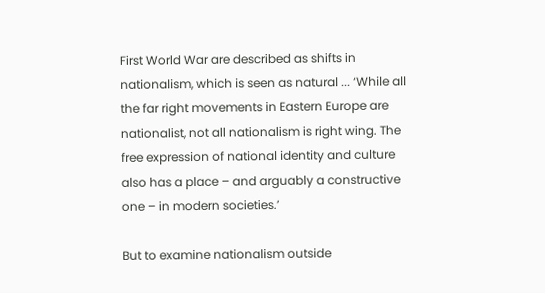First World War are described as shifts in nationalism, which is seen as natural ... ‘While all the far right movements in Eastern Europe are nationalist, not all nationalism is right wing. The free expression of national identity and culture also has a place – and arguably a constructive one – in modern societies.’

But to examine nationalism outside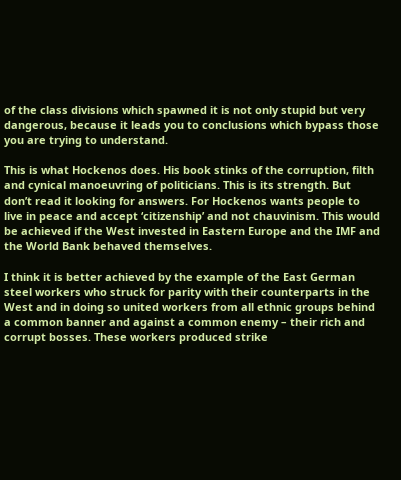of the class divisions which spawned it is not only stupid but very dangerous, because it leads you to conclusions which bypass those you are trying to understand.

This is what Hockenos does. His book stinks of the corruption, filth and cynical manoeuvring of politicians. This is its strength. But don’t read it looking for answers. For Hockenos wants people to live in peace and accept ‘citizenship’ and not chauvinism. This would be achieved if the West invested in Eastern Europe and the IMF and the World Bank behaved themselves.

I think it is better achieved by the example of the East German steel workers who struck for parity with their counterparts in the West and in doing so united workers from all ethnic groups behind a common banner and against a common enemy – their rich and corrupt bosses. These workers produced strike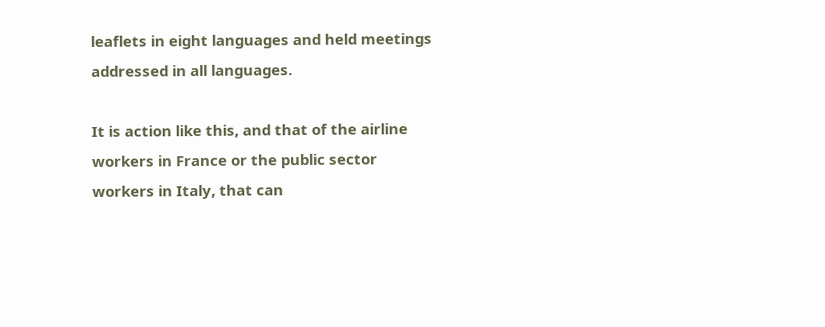leaflets in eight languages and held meetings addressed in all languages.

It is action like this, and that of the airline workers in France or the public sector workers in Italy, that can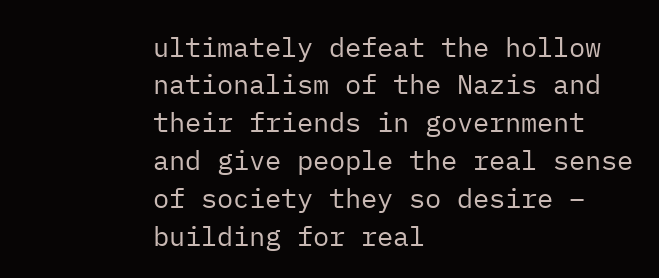ultimately defeat the hollow nationalism of the Nazis and their friends in government and give people the real sense of society they so desire – building for real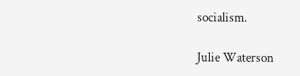socialism.

Julie Waterson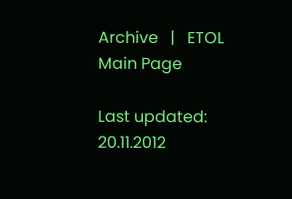Archive   |   ETOL Main Page

Last updated: 20.11.2012